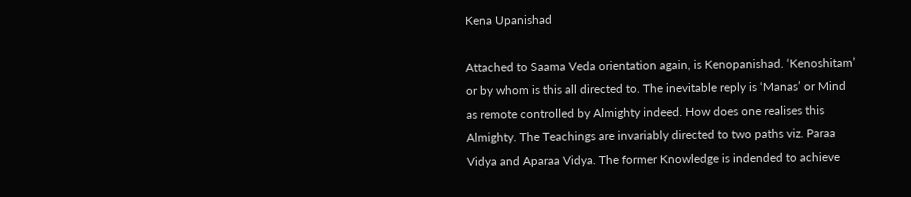Kena Upanishad

Attached to Saama Veda orientation again, is Kenopanishad. ‘Kenoshitam’ or by whom is this all directed to. The inevitable reply is ‘Manas’ or Mind as remote controlled by Almighty indeed. How does one realises this Almighty. The Teachings are invariably directed to two paths viz. Paraa Vidya and Aparaa Vidya. The former Knowledge is indended to achieve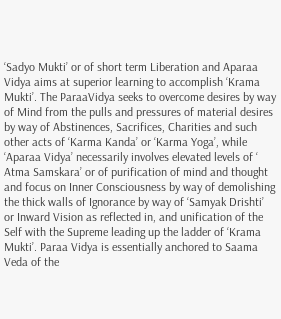‘Sadyo Mukti’ or of short term Liberation and Aparaa Vidya aims at superior learning to accomplish ‘Krama Mukti’. The ParaaVidya seeks to overcome desires by way of Mind from the pulls and pressures of material desires by way of Abstinences, Sacrifices, Charities and such other acts of ‘Karma Kanda’ or ‘Karma Yoga’, while ‘Aparaa Vidya’ necessarily involves elevated levels of ‘ Atma Samskara’ or of purification of mind and thought and focus on Inner Consciousness by way of demolishing the thick walls of Ignorance by way of ‘Samyak Drishti’ or Inward Vision as reflected in, and unification of the Self with the Supreme leading up the ladder of ‘Krama Mukti’. Paraa Vidya is essentially anchored to Saama Veda of the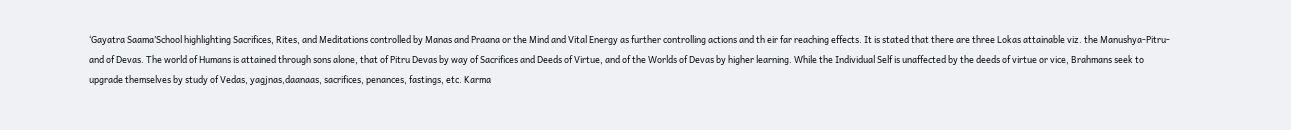‘Gayatra Saama’School highlighting Sacrifices, Rites, and Meditations controlled by Manas and Praana or the Mind and Vital Energy as further controlling actions and th eir far reaching effects. It is stated that there are three Lokas attainable viz. the Manushya-Pitru- and of Devas. The world of Humans is attained through sons alone, that of Pitru Devas by way of Sacrifices and Deeds of Virtue, and of the Worlds of Devas by higher learning. While the Individual Self is unaffected by the deeds of virtue or vice, Brahmans seek to upgrade themselves by study of Vedas, yagjnas,daanaas, sacrifices, penances, fastings, etc. Karma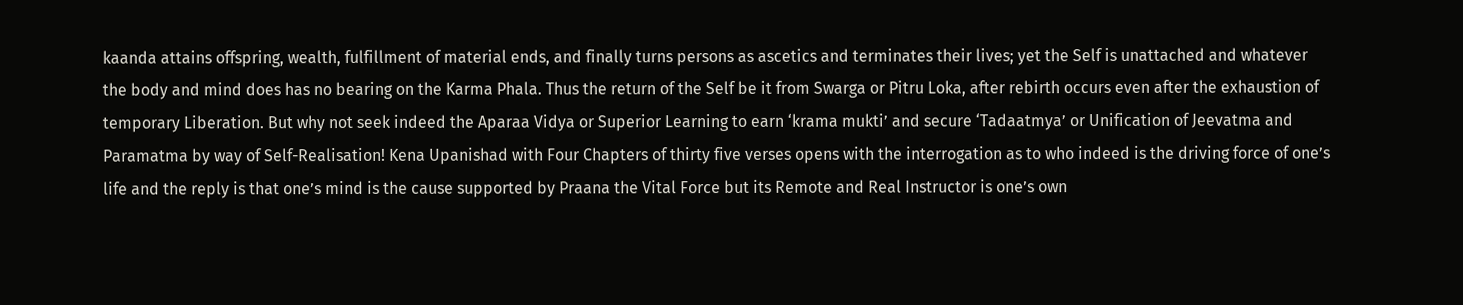kaanda attains offspring, wealth, fulfillment of material ends, and finally turns persons as ascetics and terminates their lives; yet the Self is unattached and whatever the body and mind does has no bearing on the Karma Phala. Thus the return of the Self be it from Swarga or Pitru Loka, after rebirth occurs even after the exhaustion of temporary Liberation. But why not seek indeed the Aparaa Vidya or Superior Learning to earn ‘krama mukti’ and secure ‘Tadaatmya’ or Unification of Jeevatma and Paramatma by way of Self-Realisation! Kena Upanishad with Four Chapters of thirty five verses opens with the interrogation as to who indeed is the driving force of one’s life and the reply is that one’s mind is the cause supported by Praana the Vital Force but its Remote and Real Instructor is one’s own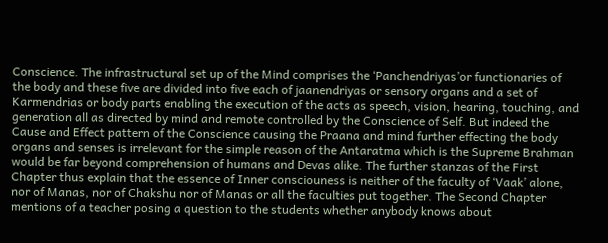Conscience. The infrastructural set up of the Mind comprises the ‘Panchendriyas’or functionaries of the body and these five are divided into five each of jaanendriyas or sensory organs and a set of Karmendrias or body parts enabling the execution of the acts as speech, vision, hearing, touching, and generation all as directed by mind and remote controlled by the Conscience of Self. But indeed the Cause and Effect pattern of the Conscience causing the Praana and mind further effecting the body organs and senses is irrelevant for the simple reason of the Antaratma which is the Supreme Brahman would be far beyond comprehension of humans and Devas alike. The further stanzas of the First Chapter thus explain that the essence of Inner consciouness is neither of the faculty of ‘Vaak’ alone, nor of Manas, nor of Chakshu nor of Manas or all the faculties put together. The Second Chapter mentions of a teacher posing a question to the students whether anybody knows about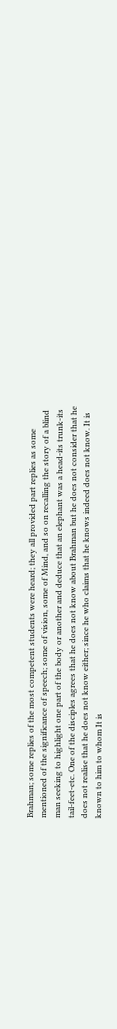Brahman; some replies of the most competent students were heard; they all provided part replies as some mentioned of the significance of speech; some of vision, some of Mind, and so on recalling the story of a blind man seeking to highlight one part of the body or another and deduce that an elephant was a head-its trunk-its tail-feet-etc. One of the disciples agrees that he does not know about Brahman but he does not consider that he does not realise that he does not know either; since he who claims that he knows indeed does not know. It is known to him to whom It is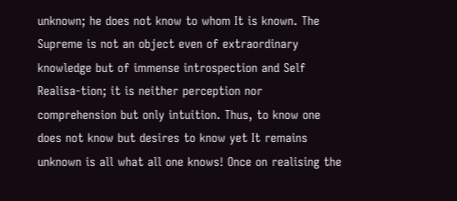unknown; he does not know to whom It is known. The Supreme is not an object even of extraordinary knowledge but of immense introspection and Self Realisa-tion; it is neither perception nor comprehension but only intuition. Thus, to know one does not know but desires to know yet It remains unknown is all what all one knows! Once on realising the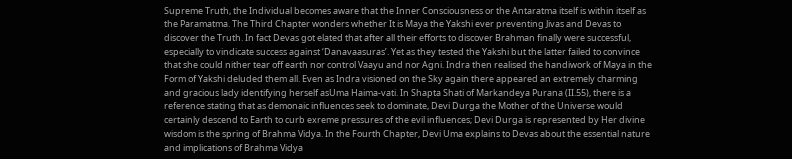Supreme Truth, the Individual becomes aware that the Inner Consciousness or the Antaratma itself is within itself as the Paramatma. The Third Chapter wonders whether It is Maya the Yakshi ever preventing Jivas and Devas to discover the Truth. In fact Devas got elated that after all their efforts to discover Brahman finally were successful, especially to vindicate success against ‘Danavaasuras’. Yet as they tested the Yakshi but the latter failed to convince that she could nither tear off earth nor control Vaayu and nor Agni. Indra then realised the handiwork of Maya in the Form of Yakshi deluded them all. Even as Indra visioned on the Sky again there appeared an extremely charming and gracious lady identifying herself asUma Haima-vati. In Shapta Shati of Markandeya Purana (II.55), there is a reference stating that as demonaic influences seek to dominate, Devi Durga the Mother of the Universe would certainly descend to Earth to curb exreme pressures of the evil influences; Devi Durga is represented by Her divine wisdom is the spring of Brahma Vidya. In the Fourth Chapter, Devi Uma explains to Devas about the essential nature and implications of Brahma Vidya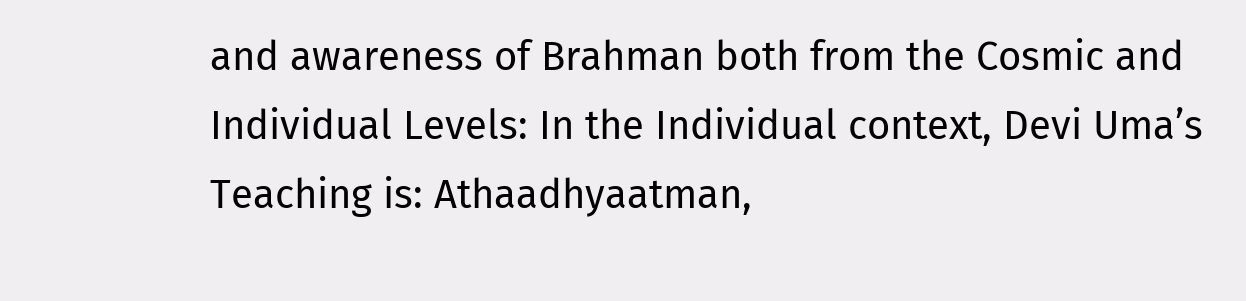and awareness of Brahman both from the Cosmic and Individual Levels: In the Individual context, Devi Uma’s Teaching is: Athaadhyaatman,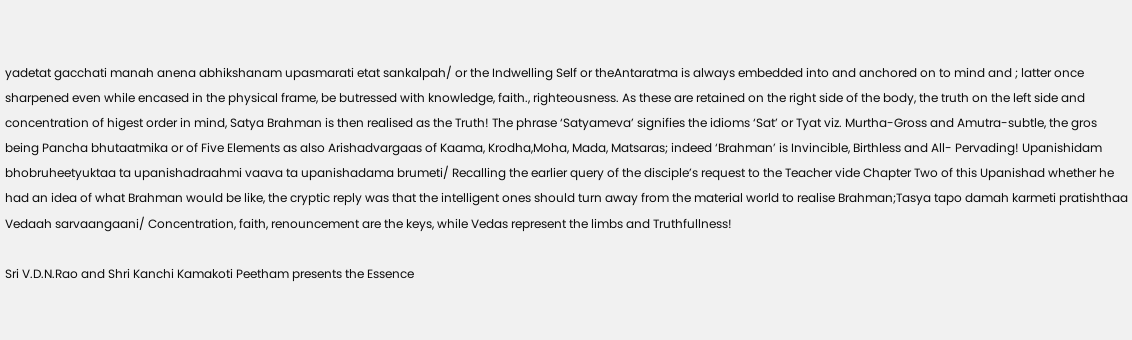yadetat gacchati manah anena abhikshanam upasmarati etat sankalpah/ or the Indwelling Self or theAntaratma is always embedded into and anchored on to mind and ; latter once sharpened even while encased in the physical frame, be butressed with knowledge, faith., righteousness. As these are retained on the right side of the body, the truth on the left side and concentration of higest order in mind, Satya Brahman is then realised as the Truth! The phrase ‘Satyameva’ signifies the idioms ‘Sat’ or Tyat viz. Murtha-Gross and Amutra-subtle, the gros being Pancha bhutaatmika or of Five Elements as also Arishadvargaas of Kaama, Krodha,Moha, Mada, Matsaras; indeed ‘Brahman’ is Invincible, Birthless and All- Pervading! Upanishidam bhobruheetyuktaa ta upanishadraahmi vaava ta upanishadama brumeti/ Recalling the earlier query of the disciple’s request to the Teacher vide Chapter Two of this Upanishad whether he had an idea of what Brahman would be like, the cryptic reply was that the intelligent ones should turn away from the material world to realise Brahman;Tasya tapo damah karmeti pratishthaa Vedaah sarvaangaani/ Concentration, faith, renouncement are the keys, while Vedas represent the limbs and Truthfullness!

Sri V.D.N.Rao and Shri Kanchi Kamakoti Peetham presents the Essence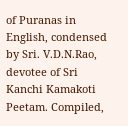of Puranas in English, condensed by Sri. V.D.N.Rao, devotee of Sri Kanchi Kamakoti Peetam. Compiled,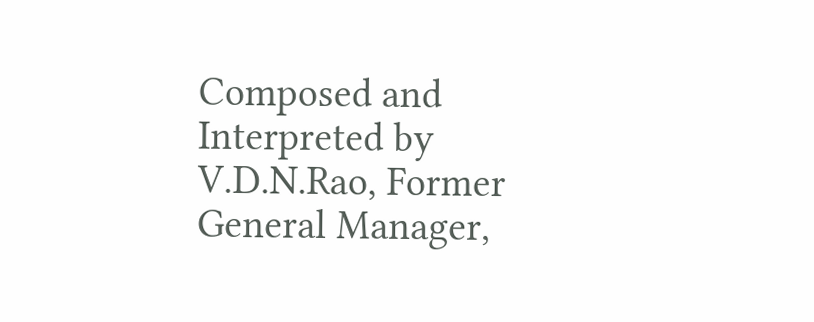Composed and Interpreted by V.D.N.Rao, Former General Manager,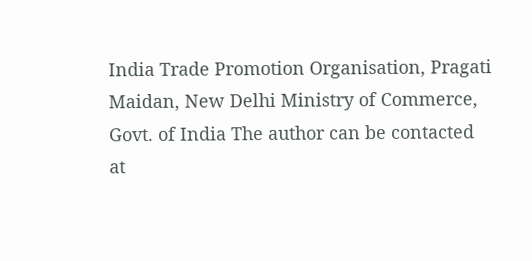India Trade Promotion Organisation, Pragati Maidan, New Delhi Ministry of Commerce, Govt. of India The author can be contacted at